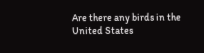Are there any birds in the United States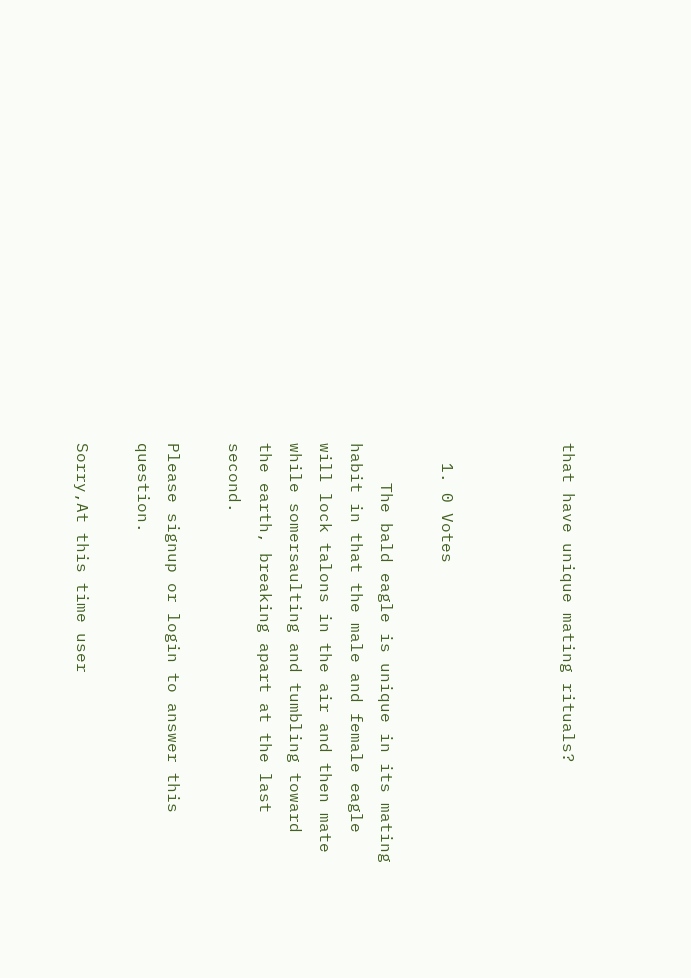that have unique mating rituals?



  1. 0 Votes

    The bald eagle is unique in its mating habit in that the male and female eagle will lock talons in the air and then mate while somersaulting and tumbling toward the earth, breaking apart at the last second.

Please signup or login to answer this question.

Sorry,At this time user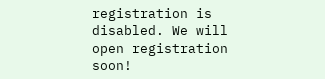registration is disabled. We will open registration soon!